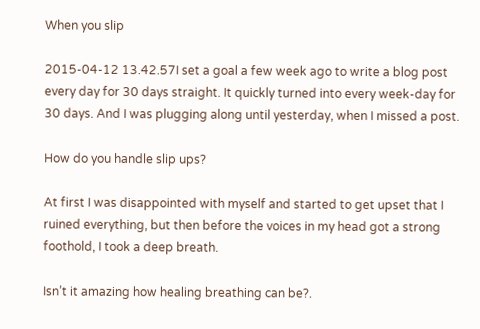When you slip

2015-04-12 13.42.57I set a goal a few week ago to write a blog post every day for 30 days straight. It quickly turned into every week-day for 30 days. And I was plugging along until yesterday, when I missed a post.

How do you handle slip ups?

At first I was disappointed with myself and started to get upset that I ruined everything, but then before the voices in my head got a strong foothold, I took a deep breath.

Isn’t it amazing how healing breathing can be?.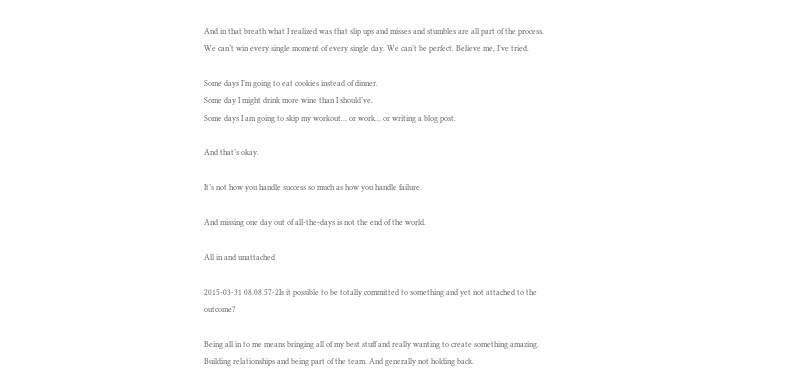And in that breath what I realized was that slip ups and misses and stumbles are all part of the process. We can’t win every single moment of every single day. We can’t be perfect. Believe me, I’ve tried.

Some days I’m going to eat cookies instead of dinner.
Some day I might drink more wine than I should’ve.
Some days I am going to skip my workout… or work… or writing a blog post.

And that’s okay.

It’s not how you handle success so much as how you handle failure.

And missing one day out of all-the-days is not the end of the world.

All in and unattached

2015-03-31 08.08.57-2Is it possible to be totally committed to something and yet not attached to the outcome?

Being all in to me means bringing all of my best stuff and really wanting to create something amazing. Building relationships and being part of the team. And generally not holding back.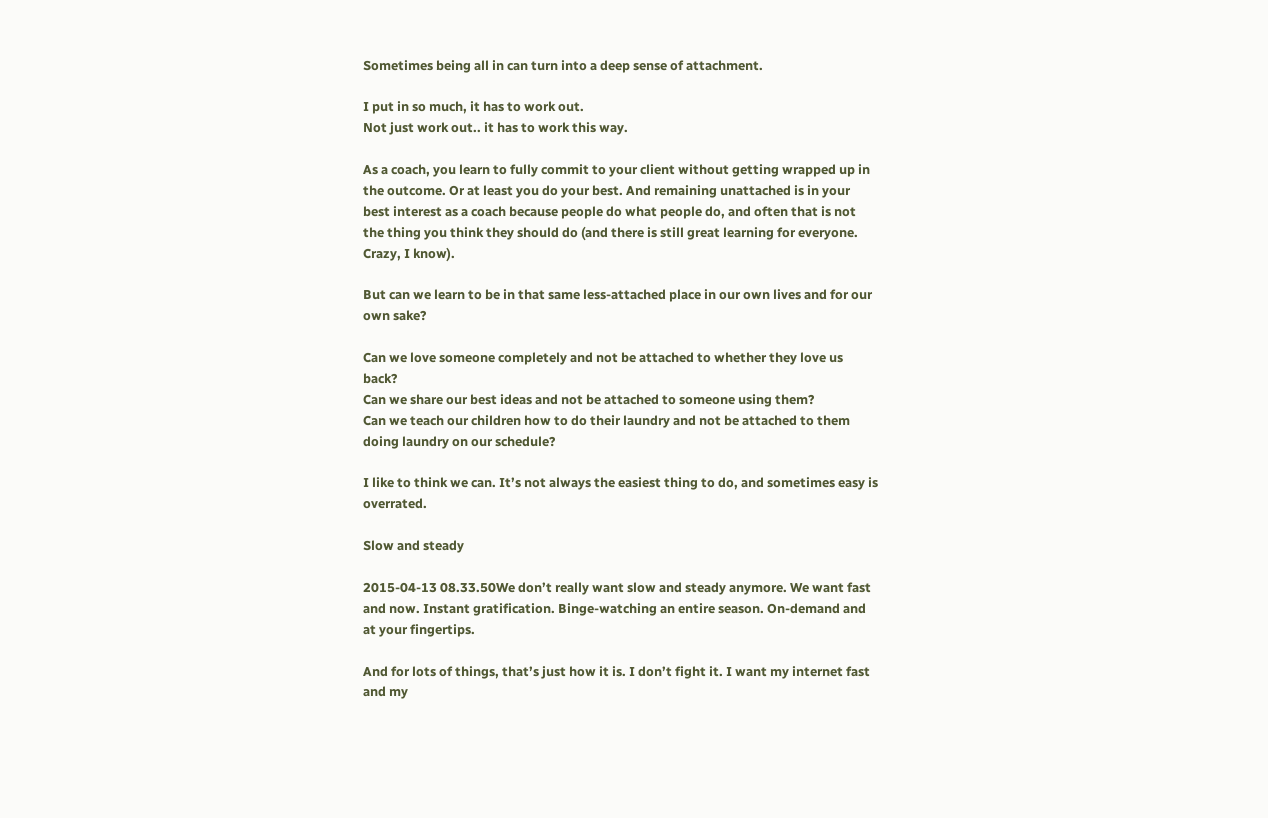Sometimes being all in can turn into a deep sense of attachment.

I put in so much, it has to work out.
Not just work out.. it has to work this way.

As a coach, you learn to fully commit to your client without getting wrapped up in the outcome. Or at least you do your best. And remaining unattached is in your best interest as a coach because people do what people do, and often that is not the thing you think they should do (and there is still great learning for everyone. Crazy, I know).

But can we learn to be in that same less-attached place in our own lives and for our own sake?

Can we love someone completely and not be attached to whether they love us back?
Can we share our best ideas and not be attached to someone using them?
Can we teach our children how to do their laundry and not be attached to them doing laundry on our schedule?

I like to think we can. It’s not always the easiest thing to do, and sometimes easy is overrated.

Slow and steady

2015-04-13 08.33.50We don’t really want slow and steady anymore. We want fast and now. Instant gratification. Binge-watching an entire season. On-demand and at your fingertips.

And for lots of things, that’s just how it is. I don’t fight it. I want my internet fast and my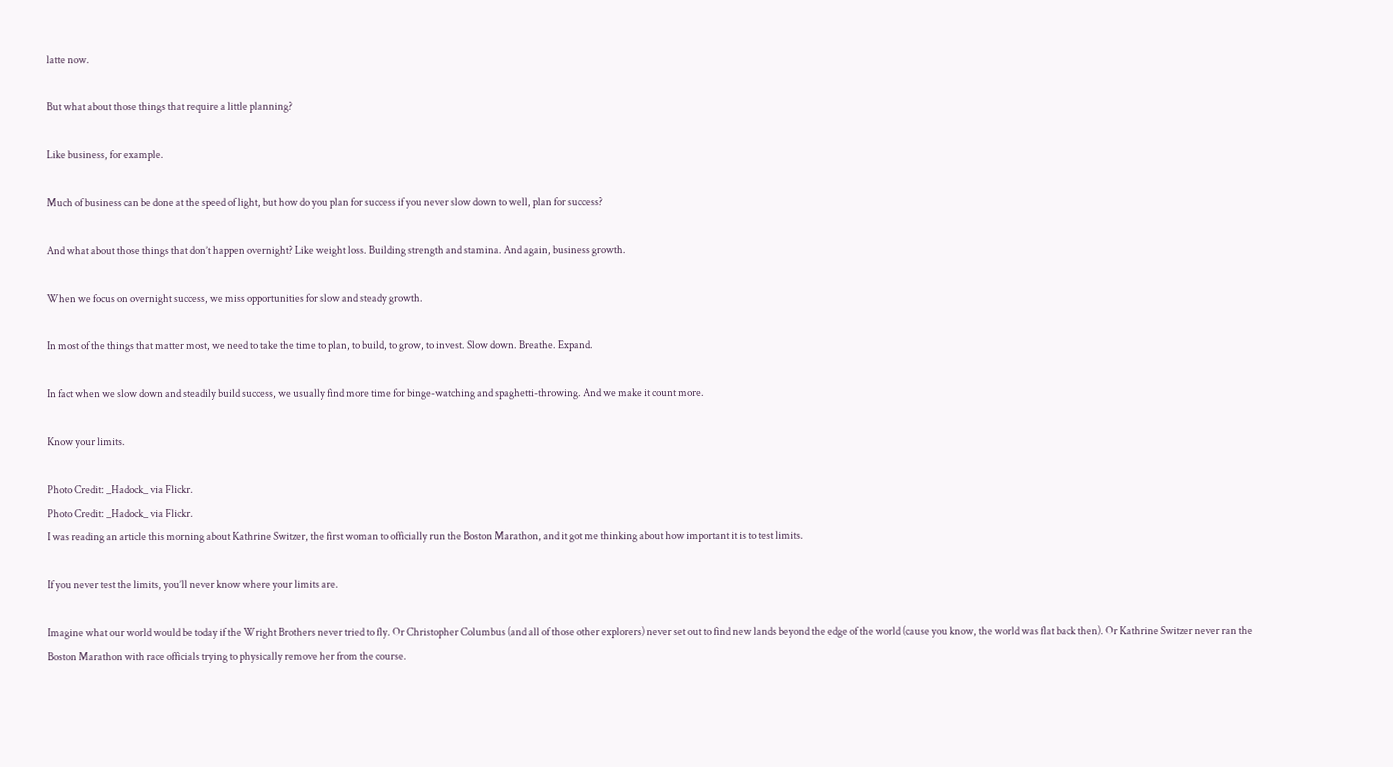latte now.

But what about those things that require a little planning?

Like business, for example.

Much of business can be done at the speed of light, but how do you plan for success if you never slow down to well, plan for success?

And what about those things that don’t happen overnight? Like weight loss. Building strength and stamina. And again, business growth.

When we focus on overnight success, we miss opportunities for slow and steady growth.

In most of the things that matter most, we need to take the time to plan, to build, to grow, to invest. Slow down. Breathe. Expand.

In fact when we slow down and steadily build success, we usually find more time for binge-watching and spaghetti-throwing. And we make it count more.

Know your limits.

Photo Credit: _Hadock_ via Flickr.
Photo Credit: _Hadock_ via Flickr.
I was reading an article this morning about Kathrine Switzer, the first woman to officially run the Boston Marathon, and it got me thinking about how important it is to test limits.

If you never test the limits, you’ll never know where your limits are.

Imagine what our world would be today if the Wright Brothers never tried to fly. Or Christopher Columbus (and all of those other explorers) never set out to find new lands beyond the edge of the world (cause you know, the world was flat back then). Or Kathrine Switzer never ran the Boston Marathon with race officials trying to physically remove her from the course.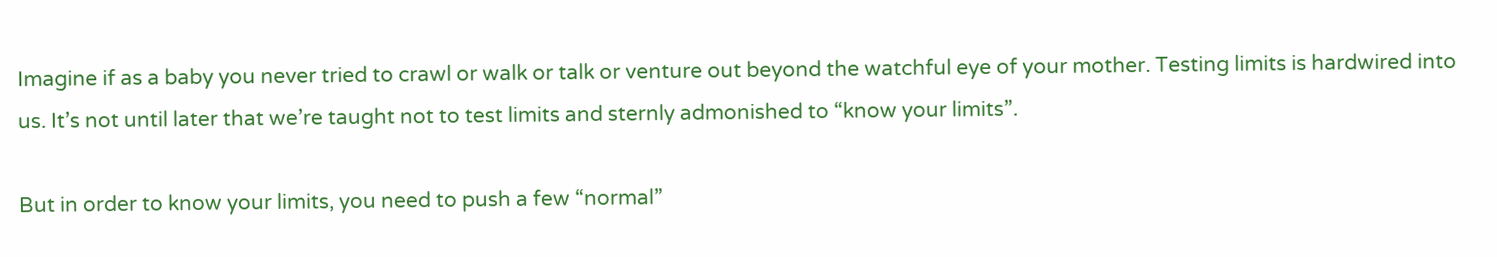Imagine if as a baby you never tried to crawl or walk or talk or venture out beyond the watchful eye of your mother. Testing limits is hardwired into us. It’s not until later that we’re taught not to test limits and sternly admonished to “know your limits”.

But in order to know your limits, you need to push a few “normal”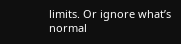limits. Or ignore what’s normal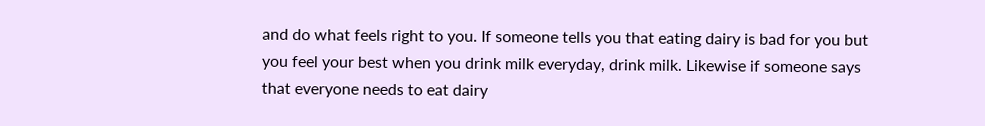and do what feels right to you. If someone tells you that eating dairy is bad for you but you feel your best when you drink milk everyday, drink milk. Likewise if someone says that everyone needs to eat dairy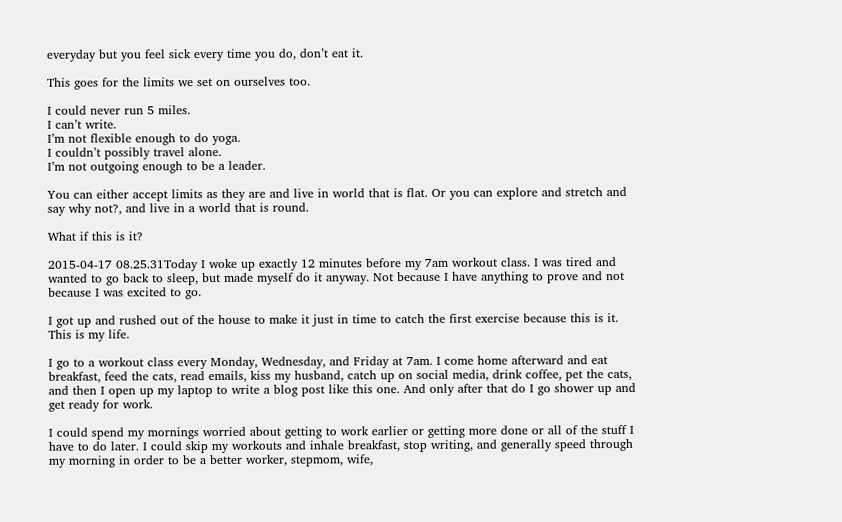everyday but you feel sick every time you do, don’t eat it.

This goes for the limits we set on ourselves too.

I could never run 5 miles.
I can’t write.
I’m not flexible enough to do yoga.
I couldn’t possibly travel alone.
I’m not outgoing enough to be a leader.

You can either accept limits as they are and live in world that is flat. Or you can explore and stretch and say why not?, and live in a world that is round.

What if this is it?

2015-04-17 08.25.31Today I woke up exactly 12 minutes before my 7am workout class. I was tired and wanted to go back to sleep, but made myself do it anyway. Not because I have anything to prove and not because I was excited to go.

I got up and rushed out of the house to make it just in time to catch the first exercise because this is it. This is my life.

I go to a workout class every Monday, Wednesday, and Friday at 7am. I come home afterward and eat breakfast, feed the cats, read emails, kiss my husband, catch up on social media, drink coffee, pet the cats, and then I open up my laptop to write a blog post like this one. And only after that do I go shower up and get ready for work.

I could spend my mornings worried about getting to work earlier or getting more done or all of the stuff I have to do later. I could skip my workouts and inhale breakfast, stop writing, and generally speed through my morning in order to be a better worker, stepmom, wife,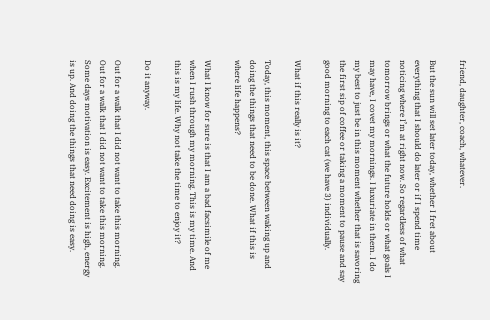friend, daughter, coach, whatever.

But the sun will set later today, whether I fret about everything that I should do later or if I spend time noticing where I’m at right now. So regardless of what tomorrow brings or what the future holds or what goals I may have, I covet my mornings. I luxuriate in them. I do my best to just be in this moment whether that is savoring the first sip of coffee or taking a moment to pause and say good morning to each cat (we have 3) individually.

What if this really is it?

Today, this moment, this space between waking up and doing the things that need to be done. What if this is where life happens?

What I know for sure is that I am a bad facsimile of me when I rush through my morning. This is my time. And this is my life. Why not take the time to enjoy it?

Do it anyway.

Out for a walk that I did not want to take this morning.
Out for a walk that I did not want to take this morning.
Some days motivation is easy. Excitement is high, energy is up. And doing the things that need doing is easy.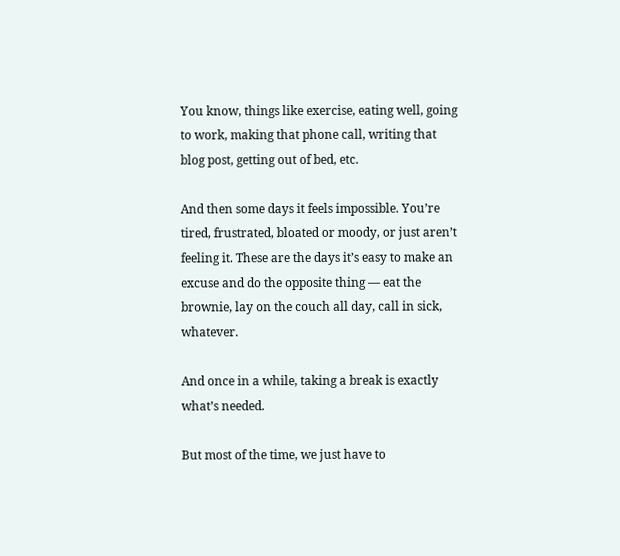You know, things like exercise, eating well, going to work, making that phone call, writing that blog post, getting out of bed, etc.

And then some days it feels impossible. You’re tired, frustrated, bloated or moody, or just aren’t feeling it. These are the days it’s easy to make an excuse and do the opposite thing — eat the brownie, lay on the couch all day, call in sick, whatever.

And once in a while, taking a break is exactly what’s needed.

But most of the time, we just have to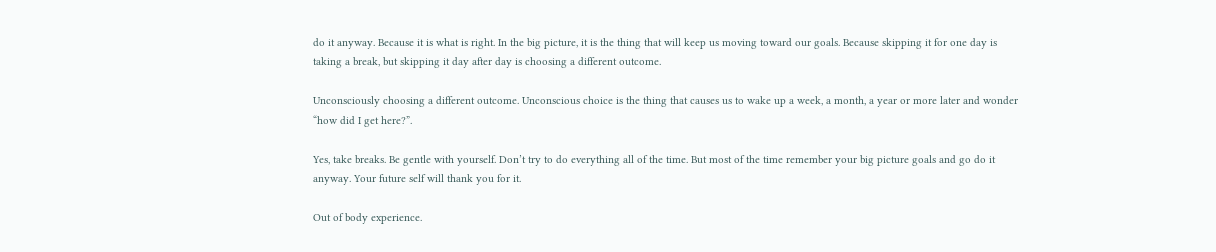do it anyway. Because it is what is right. In the big picture, it is the thing that will keep us moving toward our goals. Because skipping it for one day is taking a break, but skipping it day after day is choosing a different outcome.

Unconsciously choosing a different outcome. Unconscious choice is the thing that causes us to wake up a week, a month, a year or more later and wonder “how did I get here?”.

Yes, take breaks. Be gentle with yourself. Don’t try to do everything all of the time. But most of the time remember your big picture goals and go do it anyway. Your future self will thank you for it.

Out of body experience.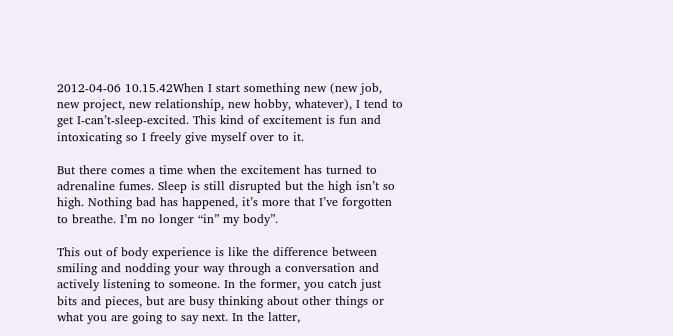2012-04-06 10.15.42When I start something new (new job, new project, new relationship, new hobby, whatever), I tend to get I-can’t-sleep-excited. This kind of excitement is fun and intoxicating so I freely give myself over to it.

But there comes a time when the excitement has turned to adrenaline fumes. Sleep is still disrupted but the high isn’t so high. Nothing bad has happened, it’s more that I’ve forgotten to breathe. I’m no longer “in” my body”.

This out of body experience is like the difference between smiling and nodding your way through a conversation and actively listening to someone. In the former, you catch just bits and pieces, but are busy thinking about other things or what you are going to say next. In the latter,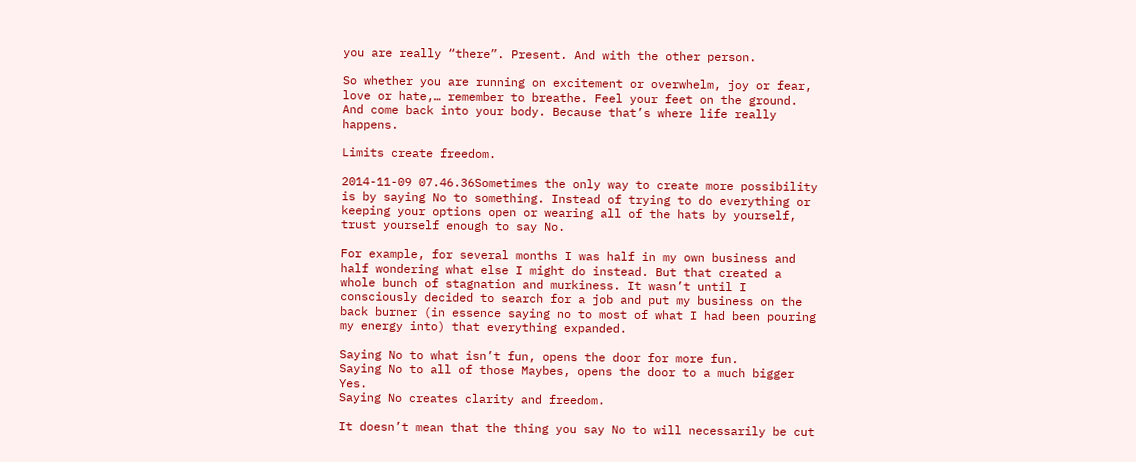you are really “there”. Present. And with the other person.

So whether you are running on excitement or overwhelm, joy or fear, love or hate,… remember to breathe. Feel your feet on the ground. And come back into your body. Because that’s where life really happens.

Limits create freedom.

2014-11-09 07.46.36Sometimes the only way to create more possibility is by saying No to something. Instead of trying to do everything or keeping your options open or wearing all of the hats by yourself, trust yourself enough to say No.

For example, for several months I was half in my own business and half wondering what else I might do instead. But that created a whole bunch of stagnation and murkiness. It wasn’t until I consciously decided to search for a job and put my business on the back burner (in essence saying no to most of what I had been pouring my energy into) that everything expanded.

Saying No to what isn’t fun, opens the door for more fun.
Saying No to all of those Maybes, opens the door to a much bigger Yes.
Saying No creates clarity and freedom.

It doesn’t mean that the thing you say No to will necessarily be cut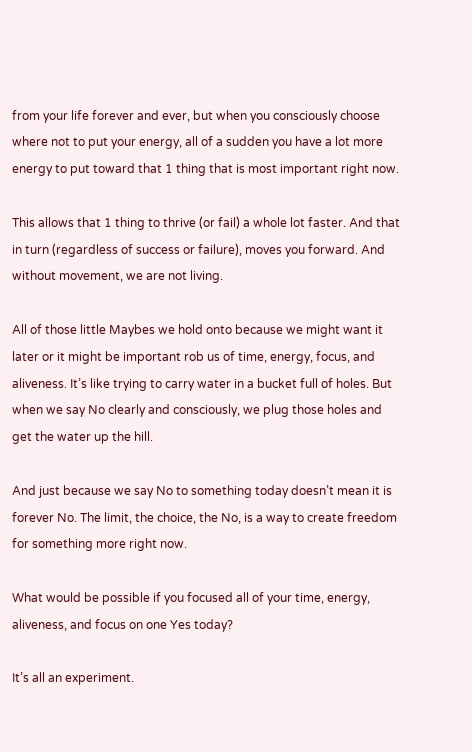from your life forever and ever, but when you consciously choose where not to put your energy, all of a sudden you have a lot more energy to put toward that 1 thing that is most important right now.

This allows that 1 thing to thrive (or fail) a whole lot faster. And that in turn (regardless of success or failure), moves you forward. And without movement, we are not living.

All of those little Maybes we hold onto because we might want it later or it might be important rob us of time, energy, focus, and aliveness. It’s like trying to carry water in a bucket full of holes. But when we say No clearly and consciously, we plug those holes and get the water up the hill.

And just because we say No to something today doesn’t mean it is forever No. The limit, the choice, the No, is a way to create freedom for something more right now.

What would be possible if you focused all of your time, energy, aliveness, and focus on one Yes today?

It’s all an experiment.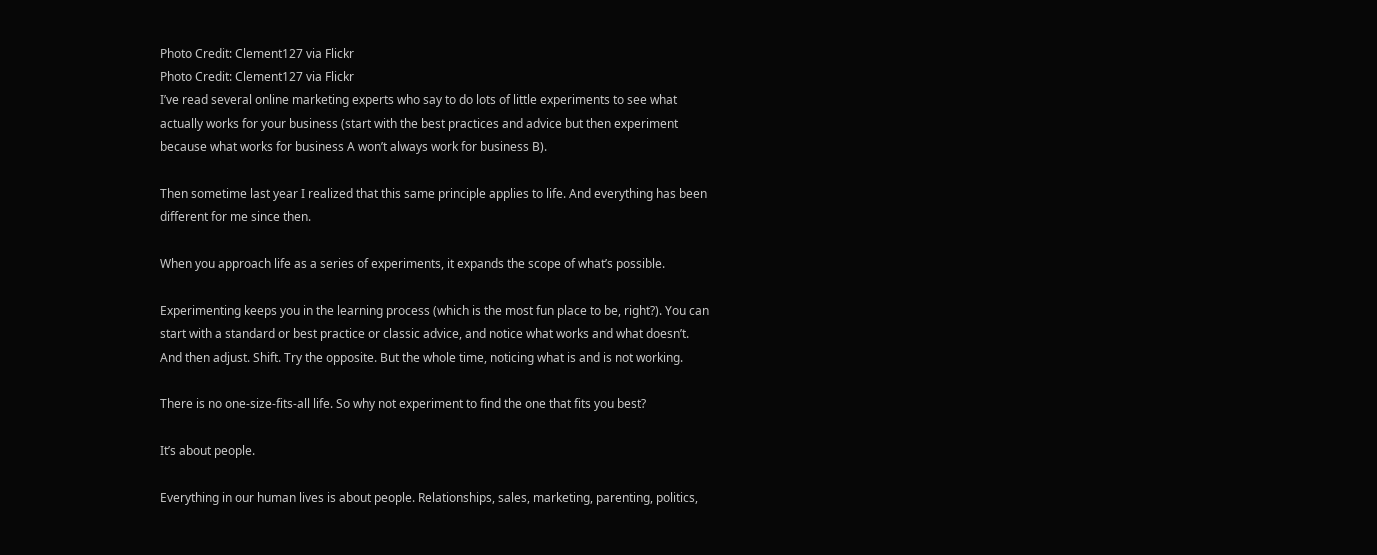Photo Credit: Clement127 via Flickr
Photo Credit: Clement127 via Flickr
I’ve read several online marketing experts who say to do lots of little experiments to see what actually works for your business (start with the best practices and advice but then experiment because what works for business A won’t always work for business B).

Then sometime last year I realized that this same principle applies to life. And everything has been different for me since then.

When you approach life as a series of experiments, it expands the scope of what’s possible.

Experimenting keeps you in the learning process (which is the most fun place to be, right?). You can start with a standard or best practice or classic advice, and notice what works and what doesn’t. And then adjust. Shift. Try the opposite. But the whole time, noticing what is and is not working.

There is no one-size-fits-all life. So why not experiment to find the one that fits you best?

It’s about people.

Everything in our human lives is about people. Relationships, sales, marketing, parenting, politics,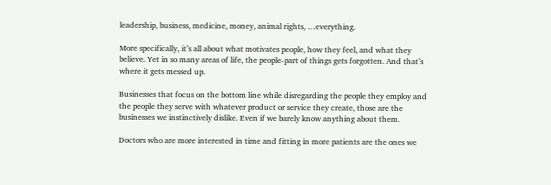leadership, business, medicine, money, animal rights, …everything.

More specifically, it’s all about what motivates people, how they feel, and what they believe. Yet in so many areas of life, the people-part of things gets forgotten. And that’s where it gets messed up.

Businesses that focus on the bottom line while disregarding the people they employ and the people they serve with whatever product or service they create, those are the businesses we instinctively dislike. Even if we barely know anything about them.

Doctors who are more interested in time and fitting in more patients are the ones we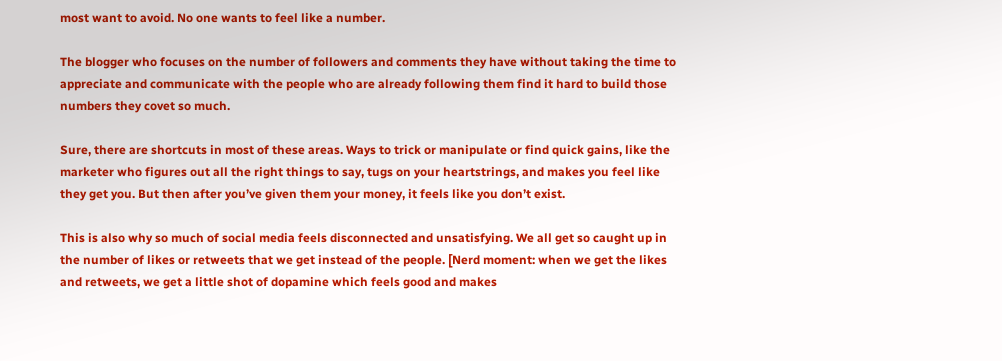most want to avoid. No one wants to feel like a number.

The blogger who focuses on the number of followers and comments they have without taking the time to appreciate and communicate with the people who are already following them find it hard to build those numbers they covet so much.

Sure, there are shortcuts in most of these areas. Ways to trick or manipulate or find quick gains, like the marketer who figures out all the right things to say, tugs on your heartstrings, and makes you feel like they get you. But then after you’ve given them your money, it feels like you don’t exist.

This is also why so much of social media feels disconnected and unsatisfying. We all get so caught up in the number of likes or retweets that we get instead of the people. [Nerd moment: when we get the likes and retweets, we get a little shot of dopamine which feels good and makes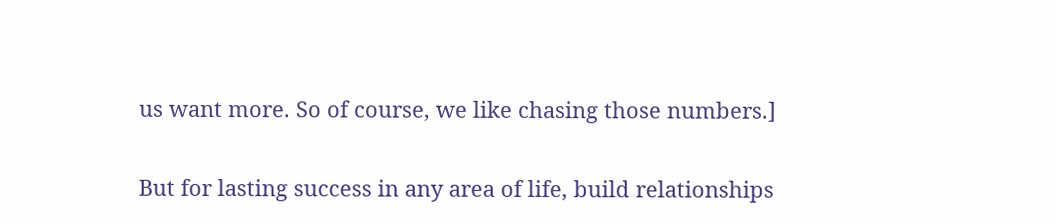us want more. So of course, we like chasing those numbers.]

But for lasting success in any area of life, build relationships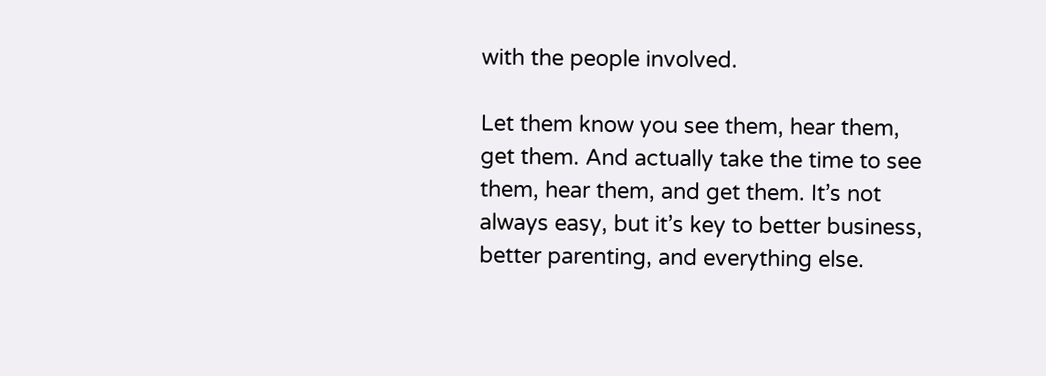with the people involved.

Let them know you see them, hear them, get them. And actually take the time to see them, hear them, and get them. It’s not always easy, but it’s key to better business, better parenting, and everything else.